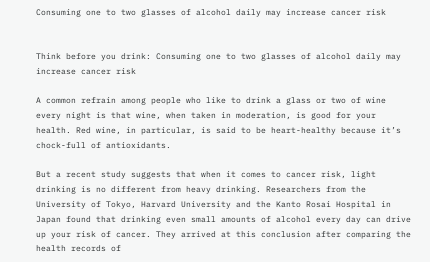Consuming one to two glasses of alcohol daily may increase cancer risk


Think before you drink: Consuming one to two glasses of alcohol daily may increase cancer risk

A common refrain among people who like to drink a glass or two of wine every night is that wine, when taken in moderation, is good for your health. Red wine, in particular, is said to be heart-healthy because it’s chock-full of antioxidants.

But a recent study suggests that when it comes to cancer risk, light drinking is no different from heavy drinking. Researchers from the University of Tokyo, Harvard University and the Kanto Rosai Hospital in Japan found that drinking even small amounts of alcohol every day can drive up your risk of cancer. They arrived at this conclusion after comparing the health records of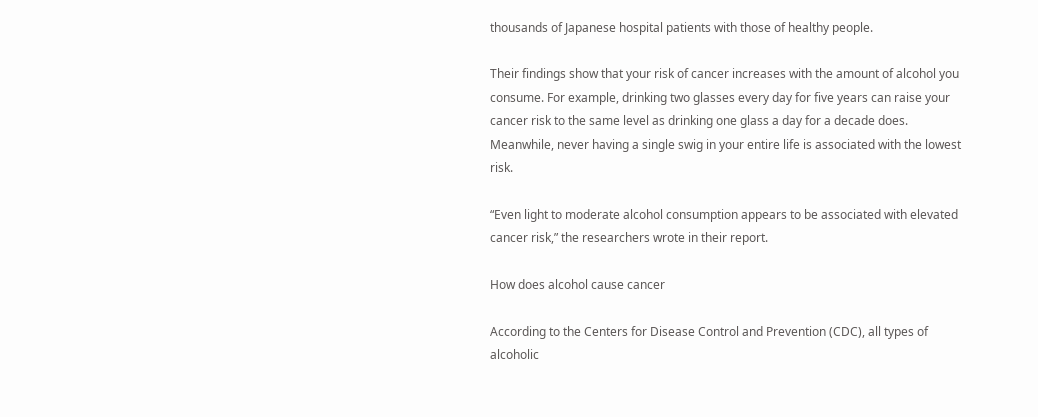thousands of Japanese hospital patients with those of healthy people.

Their findings show that your risk of cancer increases with the amount of alcohol you consume. For example, drinking two glasses every day for five years can raise your cancer risk to the same level as drinking one glass a day for a decade does. Meanwhile, never having a single swig in your entire life is associated with the lowest risk.

“Even light to moderate alcohol consumption appears to be associated with elevated cancer risk,” the researchers wrote in their report.

How does alcohol cause cancer

According to the Centers for Disease Control and Prevention (CDC), all types of alcoholic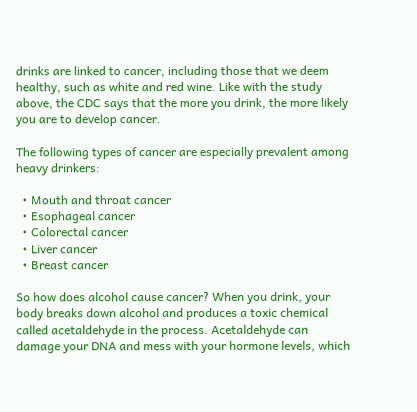drinks are linked to cancer, including those that we deem healthy, such as white and red wine. Like with the study above, the CDC says that the more you drink, the more likely you are to develop cancer.

The following types of cancer are especially prevalent among heavy drinkers:

  • Mouth and throat cancer
  • Esophageal cancer
  • Colorectal cancer
  • Liver cancer
  • Breast cancer

So how does alcohol cause cancer? When you drink, your body breaks down alcohol and produces a toxic chemical called acetaldehyde in the process. Acetaldehyde can damage your DNA and mess with your hormone levels, which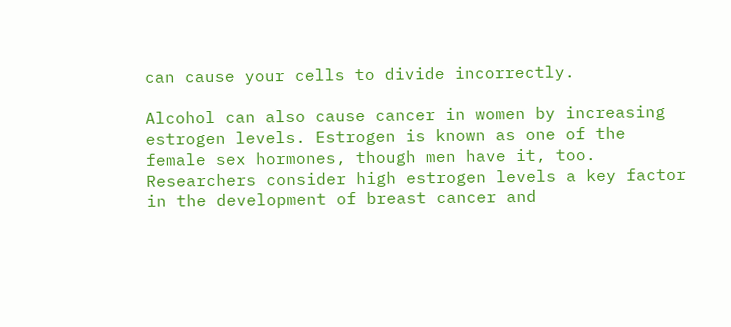can cause your cells to divide incorrectly.

Alcohol can also cause cancer in women by increasing estrogen levels. Estrogen is known as one of the female sex hormones, though men have it, too. Researchers consider high estrogen levels a key factor in the development of breast cancer and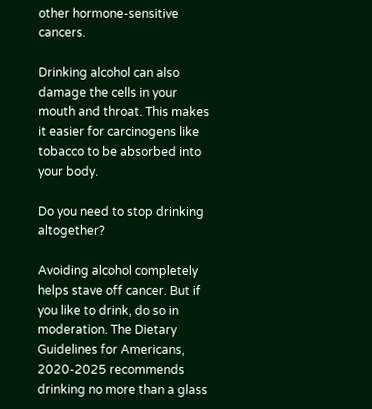other hormone-sensitive cancers.

Drinking alcohol can also damage the cells in your mouth and throat. This makes it easier for carcinogens like tobacco to be absorbed into your body.

Do you need to stop drinking altogether?

Avoiding alcohol completely helps stave off cancer. But if you like to drink, do so in moderation. The Dietary Guidelines for Americans, 2020-2025 recommends drinking no more than a glass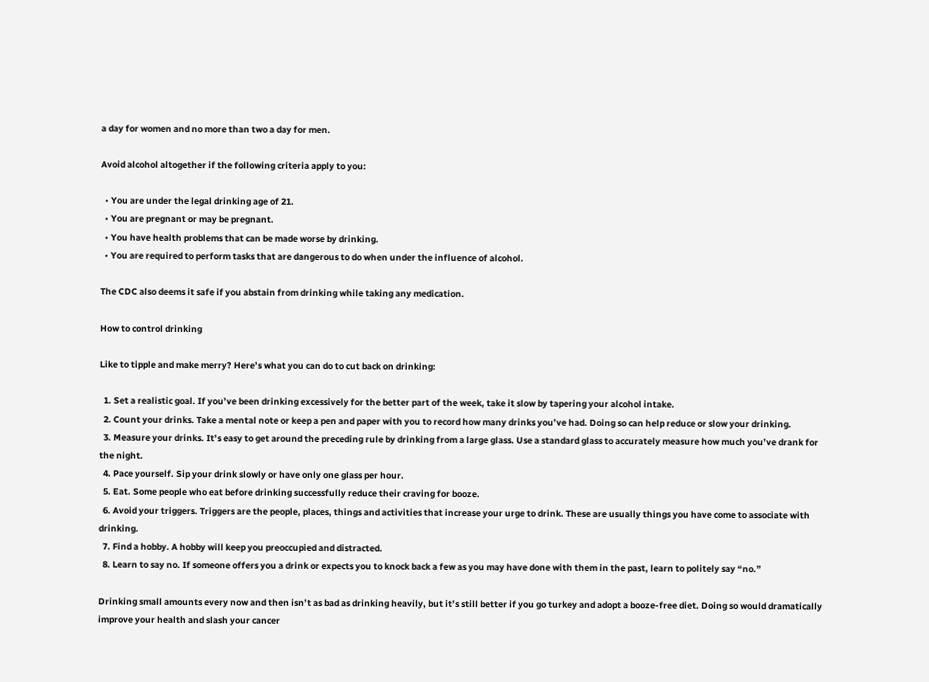a day for women and no more than two a day for men.

Avoid alcohol altogether if the following criteria apply to you:

  • You are under the legal drinking age of 21.
  • You are pregnant or may be pregnant.
  • You have health problems that can be made worse by drinking.
  • You are required to perform tasks that are dangerous to do when under the influence of alcohol.

The CDC also deems it safe if you abstain from drinking while taking any medication.

How to control drinking

Like to tipple and make merry? Here’s what you can do to cut back on drinking:

  1. Set a realistic goal. If you’ve been drinking excessively for the better part of the week, take it slow by tapering your alcohol intake.
  2. Count your drinks. Take a mental note or keep a pen and paper with you to record how many drinks you’ve had. Doing so can help reduce or slow your drinking.
  3. Measure your drinks. It’s easy to get around the preceding rule by drinking from a large glass. Use a standard glass to accurately measure how much you’ve drank for the night.
  4. Pace yourself. Sip your drink slowly or have only one glass per hour.
  5. Eat. Some people who eat before drinking successfully reduce their craving for booze.
  6. Avoid your triggers. Triggers are the people, places, things and activities that increase your urge to drink. These are usually things you have come to associate with drinking.
  7. Find a hobby. A hobby will keep you preoccupied and distracted.
  8. Learn to say no. If someone offers you a drink or expects you to knock back a few as you may have done with them in the past, learn to politely say “no.”

Drinking small amounts every now and then isn’t as bad as drinking heavily, but it’s still better if you go turkey and adopt a booze-free diet. Doing so would dramatically improve your health and slash your cancer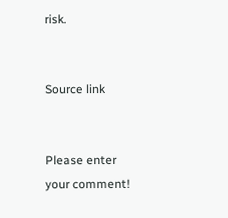risk.


Source link


Please enter your comment!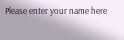Please enter your name here